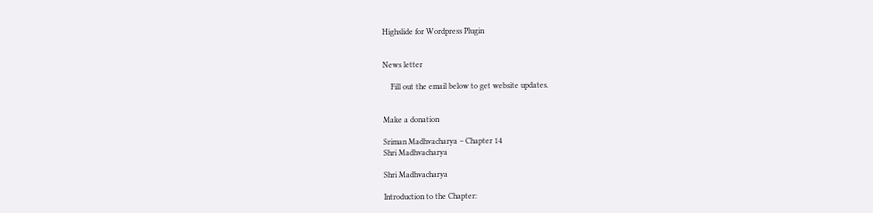Highslide for Wordpress Plugin


News letter

    Fill out the email below to get website updates.


Make a donation

Sriman Madhvacharya – Chapter 14
Shri Madhvacharya

Shri Madhvacharya

Introduction to the Chapter: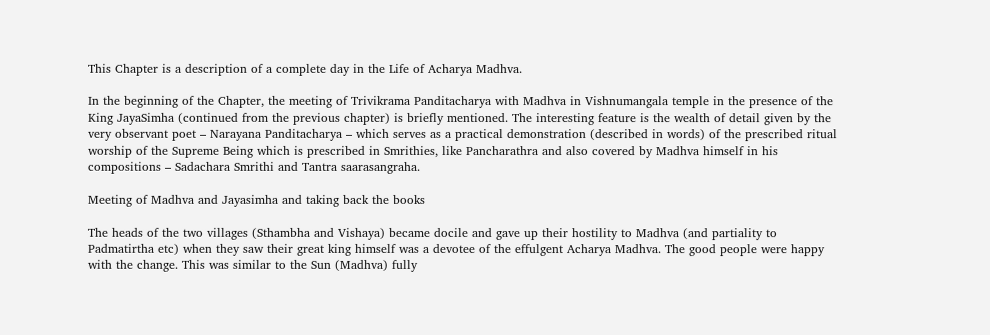This Chapter is a description of a complete day in the Life of Acharya Madhva.

In the beginning of the Chapter, the meeting of Trivikrama Panditacharya with Madhva in Vishnumangala temple in the presence of the King JayaSimha (continued from the previous chapter) is briefly mentioned. The interesting feature is the wealth of detail given by the very observant poet – Narayana Panditacharya – which serves as a practical demonstration (described in words) of the prescribed ritual worship of the Supreme Being which is prescribed in Smrithies, like Pancharathra and also covered by Madhva himself in his compositions – Sadachara Smrithi and Tantra saarasangraha.

Meeting of Madhva and Jayasimha and taking back the books

The heads of the two villages (Sthambha and Vishaya) became docile and gave up their hostility to Madhva (and partiality to Padmatirtha etc) when they saw their great king himself was a devotee of the effulgent Acharya Madhva. The good people were happy with the change. This was similar to the Sun (Madhva) fully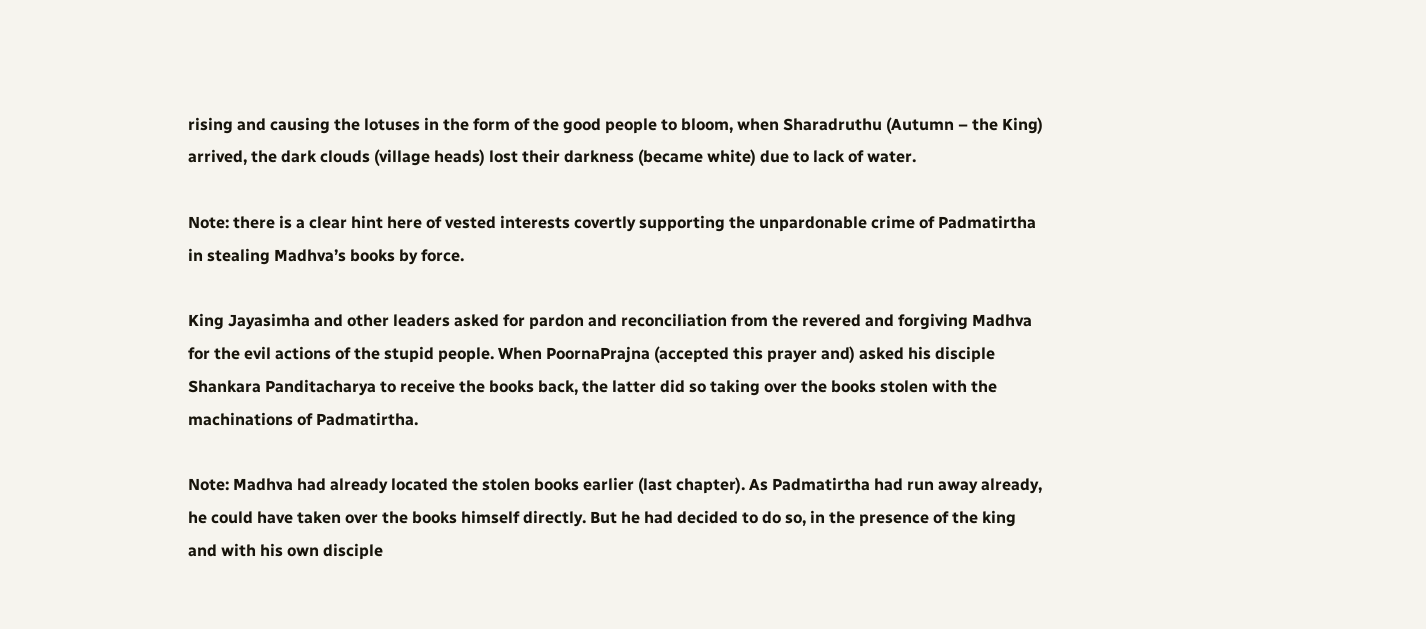rising and causing the lotuses in the form of the good people to bloom, when Sharadruthu (Autumn – the King) arrived, the dark clouds (village heads) lost their darkness (became white) due to lack of water.

Note: there is a clear hint here of vested interests covertly supporting the unpardonable crime of Padmatirtha in stealing Madhva’s books by force.

King Jayasimha and other leaders asked for pardon and reconciliation from the revered and forgiving Madhva for the evil actions of the stupid people. When PoornaPrajna (accepted this prayer and) asked his disciple Shankara Panditacharya to receive the books back, the latter did so taking over the books stolen with the machinations of Padmatirtha.

Note: Madhva had already located the stolen books earlier (last chapter). As Padmatirtha had run away already, he could have taken over the books himself directly. But he had decided to do so, in the presence of the king and with his own disciple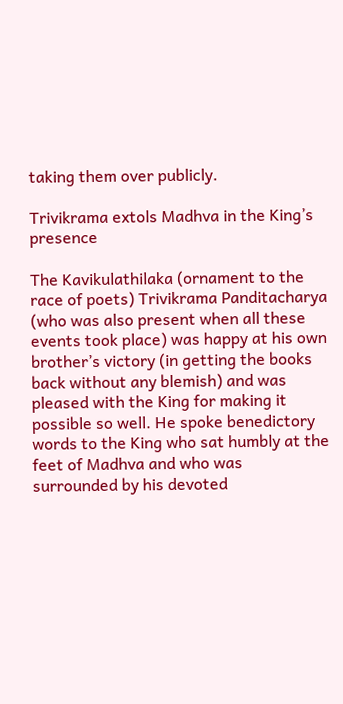taking them over publicly.

Trivikrama extols Madhva in the King’s presence

The Kavikulathilaka (ornament to the race of poets) Trivikrama Panditacharya (who was also present when all these events took place) was happy at his own brother’s victory (in getting the books back without any blemish) and was pleased with the King for making it possible so well. He spoke benedictory words to the King who sat humbly at the feet of Madhva and who was surrounded by his devoted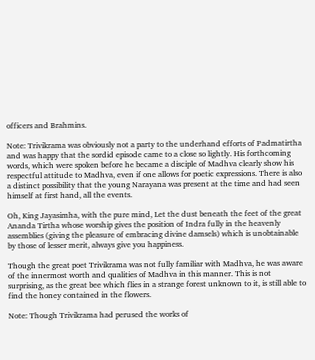officers and Brahmins.

Note: Trivikrama was obviously not a party to the underhand efforts of Padmatirtha and was happy that the sordid episode came to a close so lightly. His forthcoming words, which were spoken before he became a disciple of Madhva clearly show his respectful attitude to Madhva, even if one allows for poetic expressions. There is also a distinct possibility that the young Narayana was present at the time and had seen himself at first hand, all the events.

Oh, King Jayasimha, with the pure mind, Let the dust beneath the feet of the great Ananda Tirtha whose worship gives the position of Indra fully in the heavenly assemblies (giving the pleasure of embracing divine damsels) which is unobtainable by those of lesser merit, always give you happiness.

Though the great poet Trivikrama was not fully familiar with Madhva, he was aware of the innermost worth and qualities of Madhva in this manner. This is not surprising, as the great bee which flies in a strange forest unknown to it, is still able to find the honey contained in the flowers.

Note: Though Trivikrama had perused the works of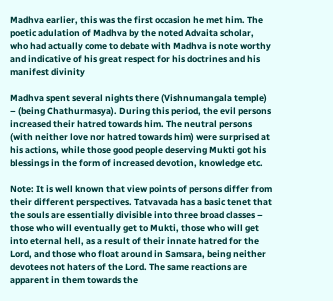Madhva earlier, this was the first occasion he met him. The poetic adulation of Madhva by the noted Advaita scholar, who had actually come to debate with Madhva is note worthy and indicative of his great respect for his doctrines and his manifest divinity

Madhva spent several nights there (Vishnumangala temple) – (being Chathurmasya). During this period, the evil persons increased their hatred towards him. The neutral persons (with neither love nor hatred towards him) were surprised at his actions, while those good people deserving Mukti got his blessings in the form of increased devotion, knowledge etc.

Note: It is well known that view points of persons differ from their different perspectives. Tatvavada has a basic tenet that the souls are essentially divisible into three broad classes – those who will eventually get to Mukti, those who will get into eternal hell, as a result of their innate hatred for the Lord, and those who float around in Samsara, being neither devotees not haters of the Lord. The same reactions are apparent in them towards the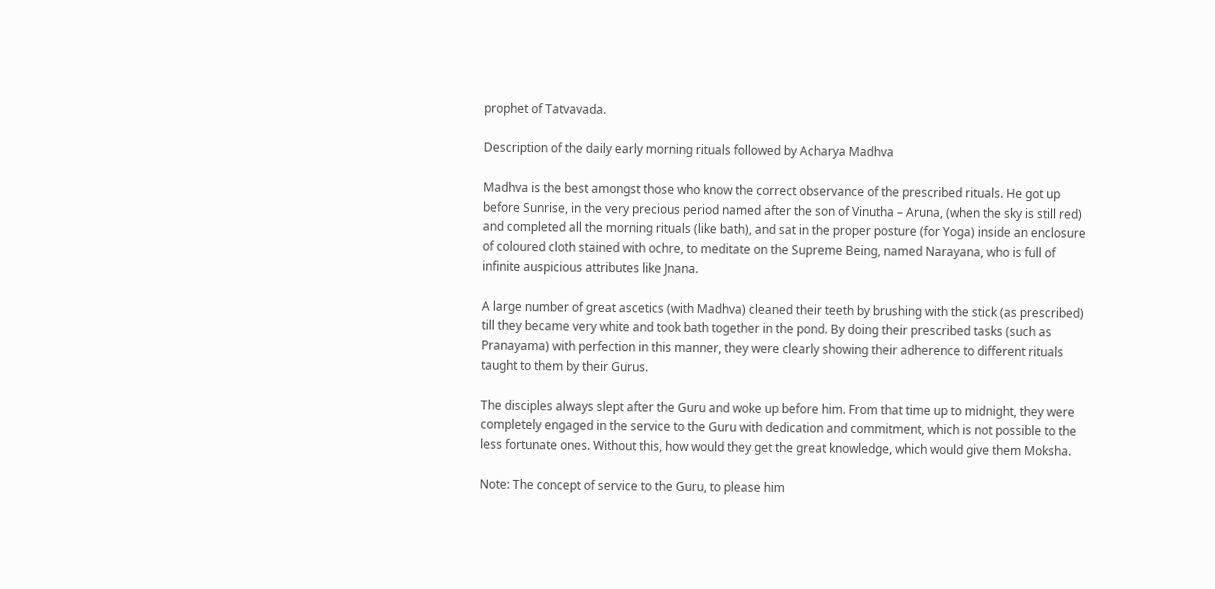prophet of Tatvavada.

Description of the daily early morning rituals followed by Acharya Madhva

Madhva is the best amongst those who know the correct observance of the prescribed rituals. He got up before Sunrise, in the very precious period named after the son of Vinutha – Aruna, (when the sky is still red) and completed all the morning rituals (like bath), and sat in the proper posture (for Yoga) inside an enclosure of coloured cloth stained with ochre, to meditate on the Supreme Being, named Narayana, who is full of infinite auspicious attributes like Jnana.

A large number of great ascetics (with Madhva) cleaned their teeth by brushing with the stick (as prescribed) till they became very white and took bath together in the pond. By doing their prescribed tasks (such as Pranayama) with perfection in this manner, they were clearly showing their adherence to different rituals taught to them by their Gurus.

The disciples always slept after the Guru and woke up before him. From that time up to midnight, they were completely engaged in the service to the Guru with dedication and commitment, which is not possible to the less fortunate ones. Without this, how would they get the great knowledge, which would give them Moksha.

Note: The concept of service to the Guru, to please him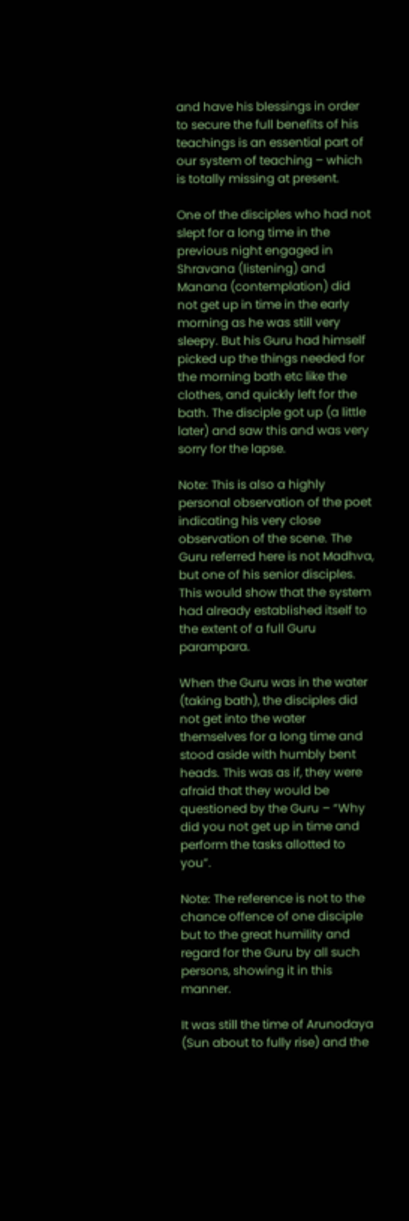and have his blessings in order to secure the full benefits of his teachings is an essential part of our system of teaching – which is totally missing at present.

One of the disciples who had not slept for a long time in the previous night engaged in Shravana (listening) and Manana (contemplation) did not get up in time in the early morning as he was still very sleepy. But his Guru had himself picked up the things needed for the morning bath etc like the clothes, and quickly left for the bath. The disciple got up (a little later) and saw this and was very sorry for the lapse.

Note: This is also a highly personal observation of the poet indicating his very close observation of the scene. The Guru referred here is not Madhva, but one of his senior disciples. This would show that the system had already established itself to the extent of a full Guru parampara.

When the Guru was in the water (taking bath), the disciples did not get into the water themselves for a long time and stood aside with humbly bent heads. This was as if, they were afraid that they would be questioned by the Guru – “Why did you not get up in time and perform the tasks allotted to you”.

Note: The reference is not to the chance offence of one disciple but to the great humility and regard for the Guru by all such persons, showing it in this manner.

It was still the time of Arunodaya (Sun about to fully rise) and the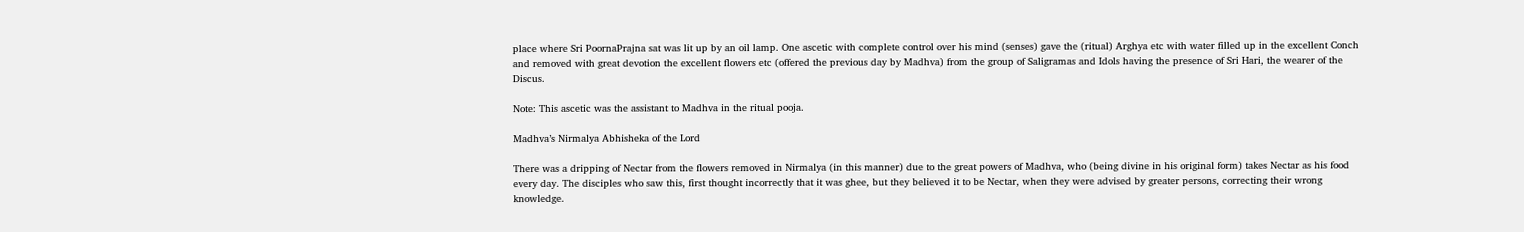place where Sri PoornaPrajna sat was lit up by an oil lamp. One ascetic with complete control over his mind (senses) gave the (ritual) Arghya etc with water filled up in the excellent Conch and removed with great devotion the excellent flowers etc (offered the previous day by Madhva) from the group of Saligramas and Idols having the presence of Sri Hari, the wearer of the Discus.

Note: This ascetic was the assistant to Madhva in the ritual pooja.

Madhva’s Nirmalya Abhisheka of the Lord

There was a dripping of Nectar from the flowers removed in Nirmalya (in this manner) due to the great powers of Madhva, who (being divine in his original form) takes Nectar as his food every day. The disciples who saw this, first thought incorrectly that it was ghee, but they believed it to be Nectar, when they were advised by greater persons, correcting their wrong knowledge.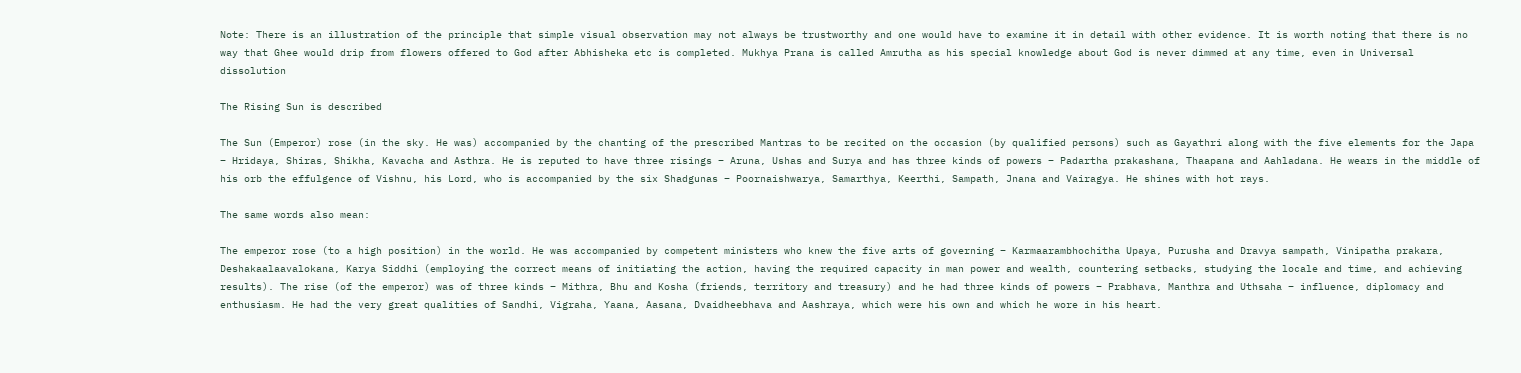Note: There is an illustration of the principle that simple visual observation may not always be trustworthy and one would have to examine it in detail with other evidence. It is worth noting that there is no way that Ghee would drip from flowers offered to God after Abhisheka etc is completed. Mukhya Prana is called Amrutha as his special knowledge about God is never dimmed at any time, even in Universal dissolution

The Rising Sun is described

The Sun (Emperor) rose (in the sky. He was) accompanied by the chanting of the prescribed Mantras to be recited on the occasion (by qualified persons) such as Gayathri along with the five elements for the Japa – Hridaya, Shiras, Shikha, Kavacha and Asthra. He is reputed to have three risings – Aruna, Ushas and Surya and has three kinds of powers – Padartha prakashana, Thaapana and Aahladana. He wears in the middle of his orb the effulgence of Vishnu, his Lord, who is accompanied by the six Shadgunas – Poornaishwarya, Samarthya, Keerthi, Sampath, Jnana and Vairagya. He shines with hot rays.

The same words also mean:

The emperor rose (to a high position) in the world. He was accompanied by competent ministers who knew the five arts of governing – Karmaarambhochitha Upaya, Purusha and Dravya sampath, Vinipatha prakara, Deshakaalaavalokana, Karya Siddhi (employing the correct means of initiating the action, having the required capacity in man power and wealth, countering setbacks, studying the locale and time, and achieving results). The rise (of the emperor) was of three kinds – Mithra, Bhu and Kosha (friends, territory and treasury) and he had three kinds of powers – Prabhava, Manthra and Uthsaha – influence, diplomacy and enthusiasm. He had the very great qualities of Sandhi, Vigraha, Yaana, Aasana, Dvaidheebhava and Aashraya, which were his own and which he wore in his heart.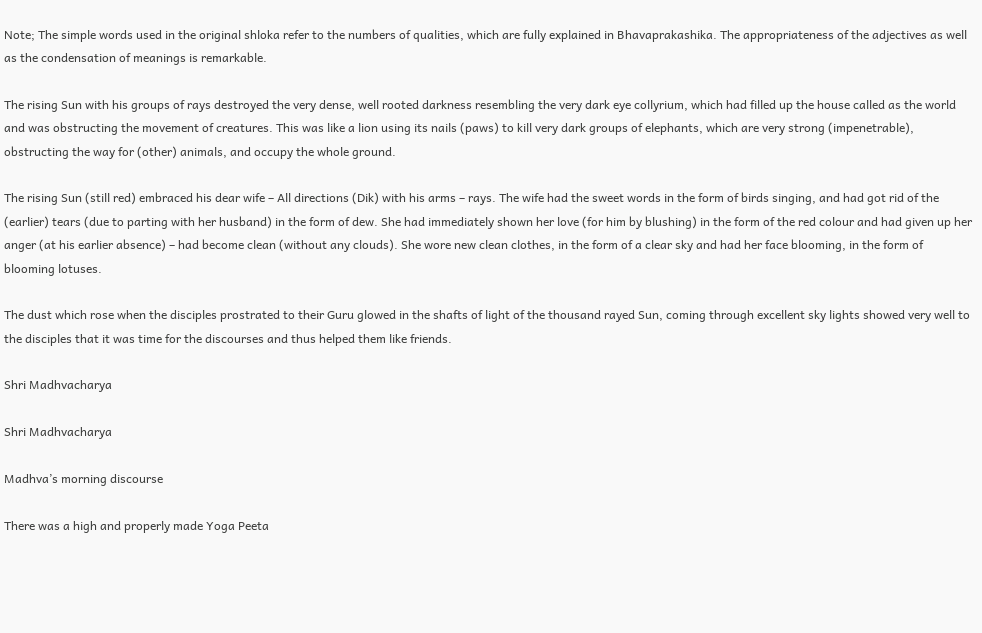Note; The simple words used in the original shloka refer to the numbers of qualities, which are fully explained in Bhavaprakashika. The appropriateness of the adjectives as well as the condensation of meanings is remarkable.

The rising Sun with his groups of rays destroyed the very dense, well rooted darkness resembling the very dark eye collyrium, which had filled up the house called as the world and was obstructing the movement of creatures. This was like a lion using its nails (paws) to kill very dark groups of elephants, which are very strong (impenetrable), obstructing the way for (other) animals, and occupy the whole ground.

The rising Sun (still red) embraced his dear wife – All directions (Dik) with his arms – rays. The wife had the sweet words in the form of birds singing, and had got rid of the (earlier) tears (due to parting with her husband) in the form of dew. She had immediately shown her love (for him by blushing) in the form of the red colour and had given up her anger (at his earlier absence) – had become clean (without any clouds). She wore new clean clothes, in the form of a clear sky and had her face blooming, in the form of blooming lotuses.

The dust which rose when the disciples prostrated to their Guru glowed in the shafts of light of the thousand rayed Sun, coming through excellent sky lights showed very well to the disciples that it was time for the discourses and thus helped them like friends.

Shri Madhvacharya

Shri Madhvacharya

Madhva’s morning discourse

There was a high and properly made Yoga Peeta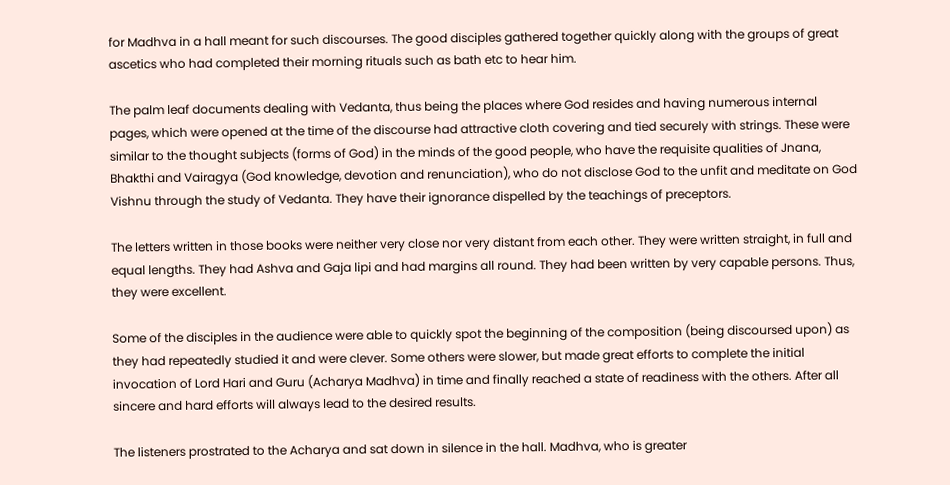for Madhva in a hall meant for such discourses. The good disciples gathered together quickly along with the groups of great ascetics who had completed their morning rituals such as bath etc to hear him.

The palm leaf documents dealing with Vedanta, thus being the places where God resides and having numerous internal pages, which were opened at the time of the discourse had attractive cloth covering and tied securely with strings. These were similar to the thought subjects (forms of God) in the minds of the good people, who have the requisite qualities of Jnana, Bhakthi and Vairagya (God knowledge, devotion and renunciation), who do not disclose God to the unfit and meditate on God Vishnu through the study of Vedanta. They have their ignorance dispelled by the teachings of preceptors.

The letters written in those books were neither very close nor very distant from each other. They were written straight, in full and equal lengths. They had Ashva and Gaja lipi and had margins all round. They had been written by very capable persons. Thus, they were excellent.

Some of the disciples in the audience were able to quickly spot the beginning of the composition (being discoursed upon) as they had repeatedly studied it and were clever. Some others were slower, but made great efforts to complete the initial invocation of Lord Hari and Guru (Acharya Madhva) in time and finally reached a state of readiness with the others. After all sincere and hard efforts will always lead to the desired results.

The listeners prostrated to the Acharya and sat down in silence in the hall. Madhva, who is greater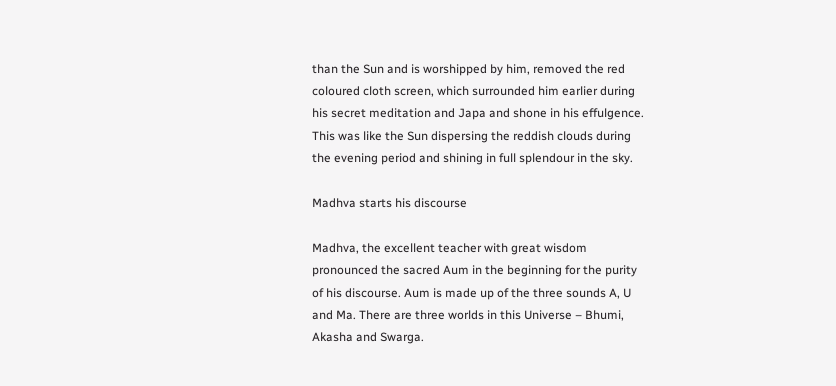than the Sun and is worshipped by him, removed the red coloured cloth screen, which surrounded him earlier during his secret meditation and Japa and shone in his effulgence. This was like the Sun dispersing the reddish clouds during the evening period and shining in full splendour in the sky.

Madhva starts his discourse

Madhva, the excellent teacher with great wisdom pronounced the sacred Aum in the beginning for the purity of his discourse. Aum is made up of the three sounds A, U and Ma. There are three worlds in this Universe – Bhumi, Akasha and Swarga.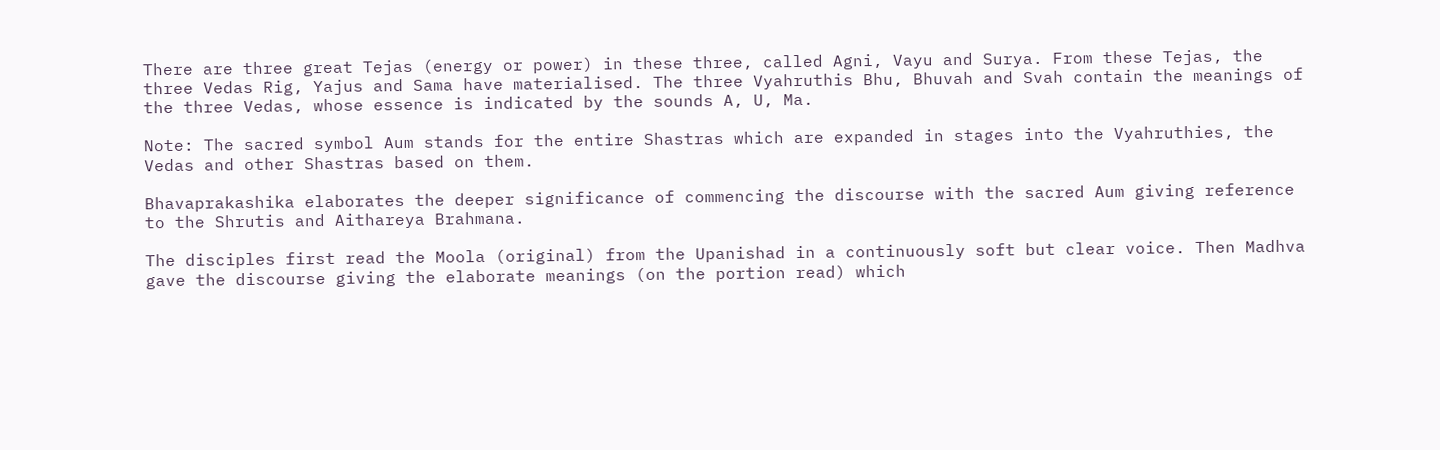There are three great Tejas (energy or power) in these three, called Agni, Vayu and Surya. From these Tejas, the three Vedas Rig, Yajus and Sama have materialised. The three Vyahruthis Bhu, Bhuvah and Svah contain the meanings of the three Vedas, whose essence is indicated by the sounds A, U, Ma.

Note: The sacred symbol Aum stands for the entire Shastras which are expanded in stages into the Vyahruthies, the Vedas and other Shastras based on them.

Bhavaprakashika elaborates the deeper significance of commencing the discourse with the sacred Aum giving reference to the Shrutis and Aithareya Brahmana.

The disciples first read the Moola (original) from the Upanishad in a continuously soft but clear voice. Then Madhva gave the discourse giving the elaborate meanings (on the portion read) which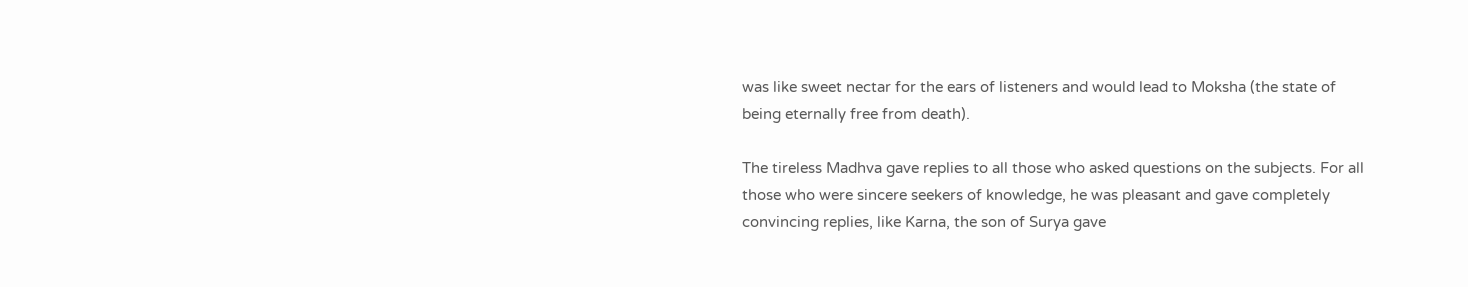was like sweet nectar for the ears of listeners and would lead to Moksha (the state of being eternally free from death).

The tireless Madhva gave replies to all those who asked questions on the subjects. For all those who were sincere seekers of knowledge, he was pleasant and gave completely convincing replies, like Karna, the son of Surya gave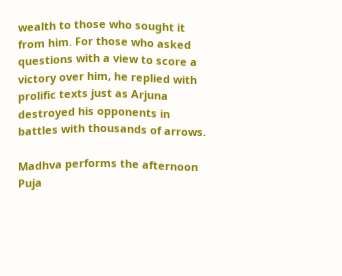wealth to those who sought it from him. For those who asked questions with a view to score a victory over him, he replied with prolific texts just as Arjuna destroyed his opponents in battles with thousands of arrows.

Madhva performs the afternoon Puja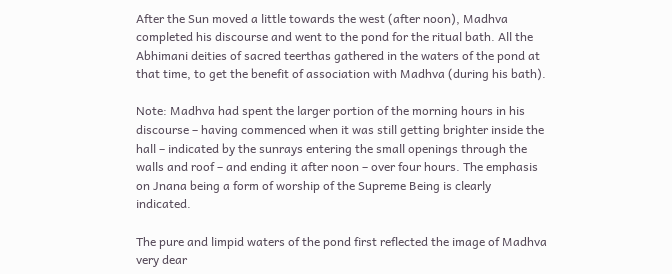After the Sun moved a little towards the west (after noon), Madhva completed his discourse and went to the pond for the ritual bath. All the Abhimani deities of sacred teerthas gathered in the waters of the pond at that time, to get the benefit of association with Madhva (during his bath).

Note: Madhva had spent the larger portion of the morning hours in his discourse – having commenced when it was still getting brighter inside the hall – indicated by the sunrays entering the small openings through the walls and roof – and ending it after noon – over four hours. The emphasis on Jnana being a form of worship of the Supreme Being is clearly indicated.

The pure and limpid waters of the pond first reflected the image of Madhva very dear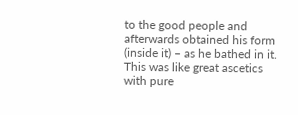to the good people and afterwards obtained his form (inside it) – as he bathed in it. This was like great ascetics with pure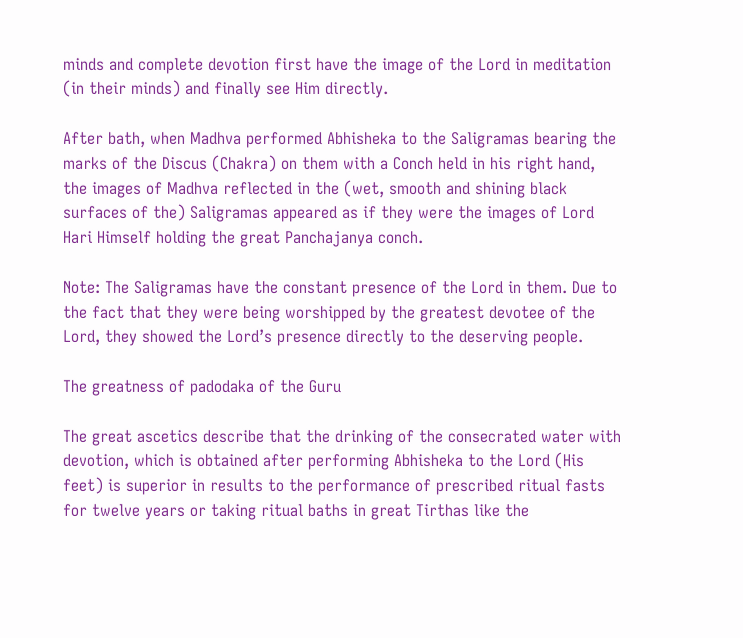minds and complete devotion first have the image of the Lord in meditation (in their minds) and finally see Him directly.

After bath, when Madhva performed Abhisheka to the Saligramas bearing the marks of the Discus (Chakra) on them with a Conch held in his right hand, the images of Madhva reflected in the (wet, smooth and shining black surfaces of the) Saligramas appeared as if they were the images of Lord Hari Himself holding the great Panchajanya conch.

Note: The Saligramas have the constant presence of the Lord in them. Due to the fact that they were being worshipped by the greatest devotee of the Lord, they showed the Lord’s presence directly to the deserving people.

The greatness of padodaka of the Guru

The great ascetics describe that the drinking of the consecrated water with devotion, which is obtained after performing Abhisheka to the Lord (His feet) is superior in results to the performance of prescribed ritual fasts for twelve years or taking ritual baths in great Tirthas like the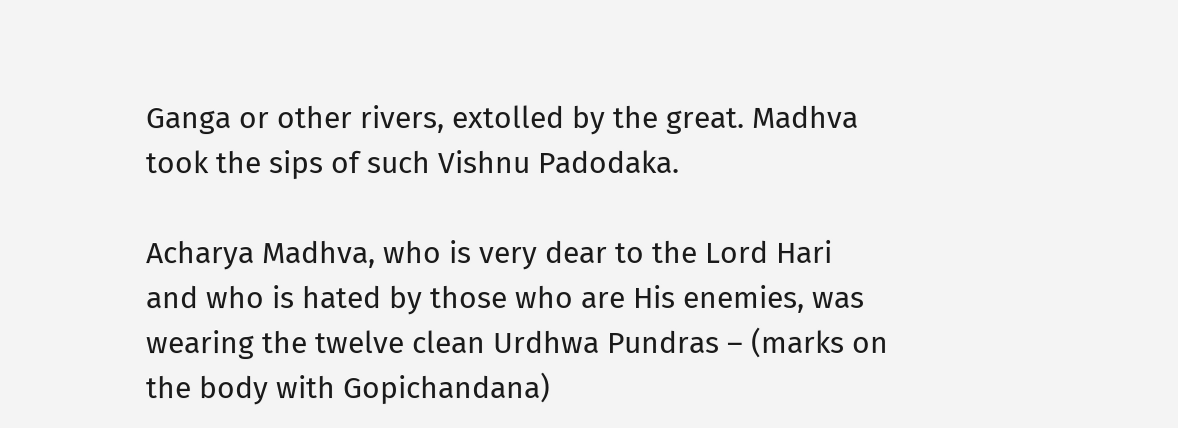Ganga or other rivers, extolled by the great. Madhva took the sips of such Vishnu Padodaka.

Acharya Madhva, who is very dear to the Lord Hari and who is hated by those who are His enemies, was wearing the twelve clean Urdhwa Pundras – (marks on the body with Gopichandana)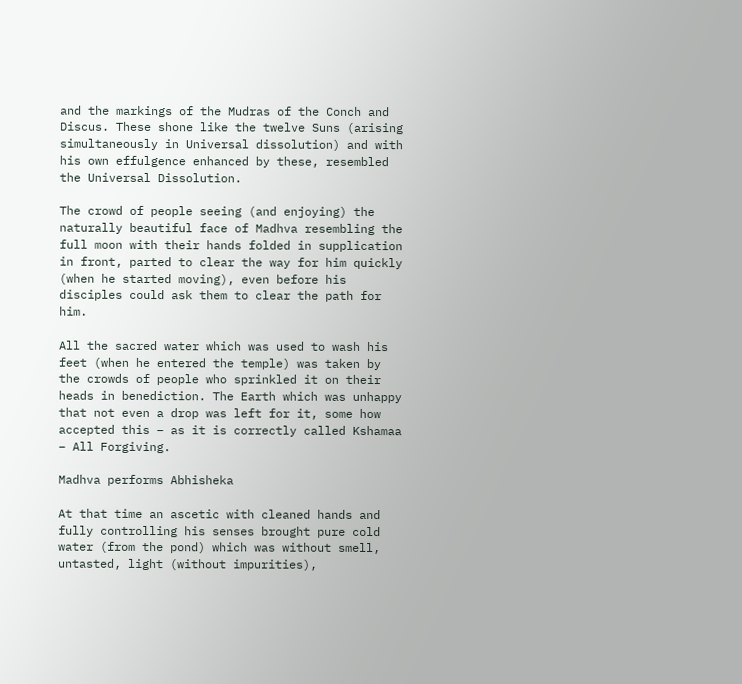and the markings of the Mudras of the Conch and Discus. These shone like the twelve Suns (arising simultaneously in Universal dissolution) and with his own effulgence enhanced by these, resembled the Universal Dissolution.

The crowd of people seeing (and enjoying) the naturally beautiful face of Madhva resembling the full moon with their hands folded in supplication in front, parted to clear the way for him quickly (when he started moving), even before his disciples could ask them to clear the path for him.

All the sacred water which was used to wash his feet (when he entered the temple) was taken by the crowds of people who sprinkled it on their heads in benediction. The Earth which was unhappy that not even a drop was left for it, some how accepted this – as it is correctly called Kshamaa – All Forgiving.

Madhva performs Abhisheka

At that time an ascetic with cleaned hands and fully controlling his senses brought pure cold water (from the pond) which was without smell, untasted, light (without impurities),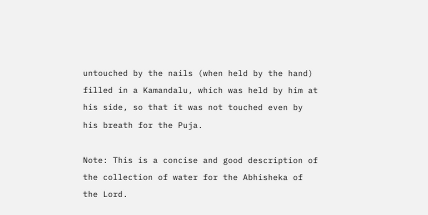untouched by the nails (when held by the hand) filled in a Kamandalu, which was held by him at his side, so that it was not touched even by his breath for the Puja.

Note: This is a concise and good description of the collection of water for the Abhisheka of the Lord.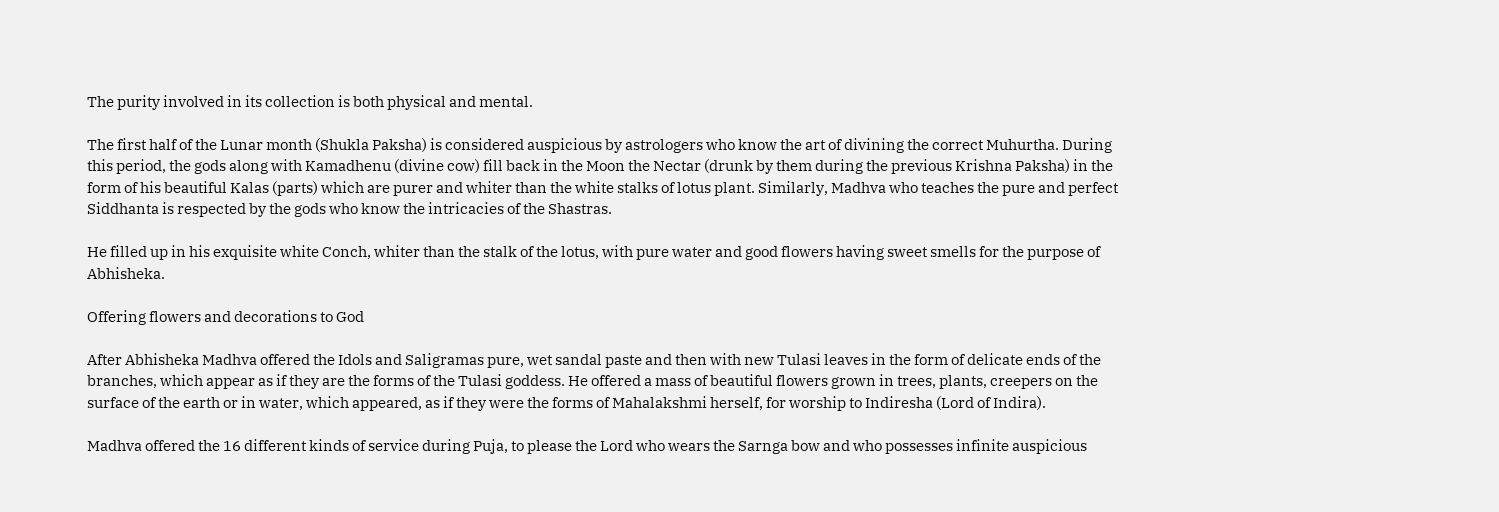The purity involved in its collection is both physical and mental.

The first half of the Lunar month (Shukla Paksha) is considered auspicious by astrologers who know the art of divining the correct Muhurtha. During this period, the gods along with Kamadhenu (divine cow) fill back in the Moon the Nectar (drunk by them during the previous Krishna Paksha) in the form of his beautiful Kalas (parts) which are purer and whiter than the white stalks of lotus plant. Similarly, Madhva who teaches the pure and perfect Siddhanta is respected by the gods who know the intricacies of the Shastras.

He filled up in his exquisite white Conch, whiter than the stalk of the lotus, with pure water and good flowers having sweet smells for the purpose of Abhisheka.

Offering flowers and decorations to God

After Abhisheka Madhva offered the Idols and Saligramas pure, wet sandal paste and then with new Tulasi leaves in the form of delicate ends of the branches, which appear as if they are the forms of the Tulasi goddess. He offered a mass of beautiful flowers grown in trees, plants, creepers on the surface of the earth or in water, which appeared, as if they were the forms of Mahalakshmi herself, for worship to Indiresha (Lord of Indira).

Madhva offered the 16 different kinds of service during Puja, to please the Lord who wears the Sarnga bow and who possesses infinite auspicious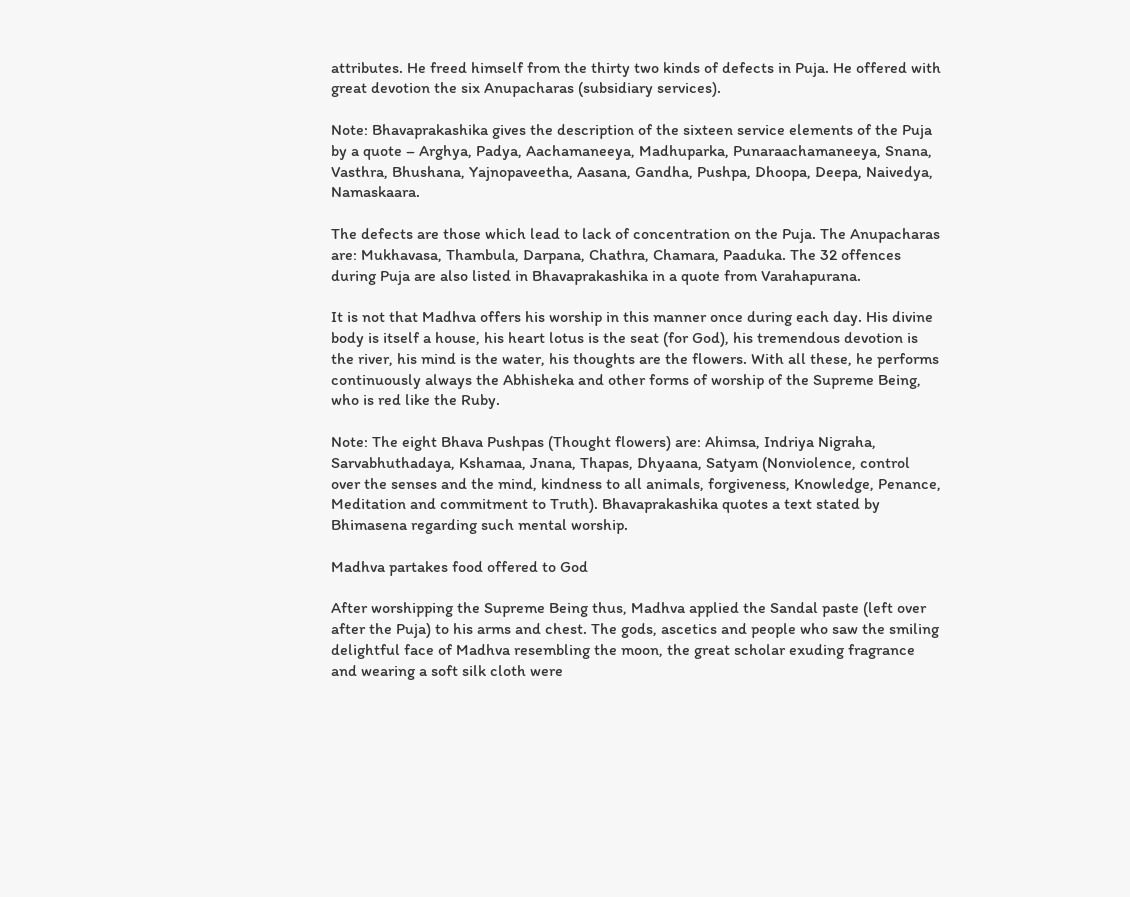attributes. He freed himself from the thirty two kinds of defects in Puja. He offered with great devotion the six Anupacharas (subsidiary services).

Note: Bhavaprakashika gives the description of the sixteen service elements of the Puja by a quote – Arghya, Padya, Aachamaneeya, Madhuparka, Punaraachamaneeya, Snana, Vasthra, Bhushana, Yajnopaveetha, Aasana, Gandha, Pushpa, Dhoopa, Deepa, Naivedya, Namaskaara.

The defects are those which lead to lack of concentration on the Puja. The Anupacharas are: Mukhavasa, Thambula, Darpana, Chathra, Chamara, Paaduka. The 32 offences during Puja are also listed in Bhavaprakashika in a quote from Varahapurana.

It is not that Madhva offers his worship in this manner once during each day. His divine body is itself a house, his heart lotus is the seat (for God), his tremendous devotion is the river, his mind is the water, his thoughts are the flowers. With all these, he performs continuously always the Abhisheka and other forms of worship of the Supreme Being, who is red like the Ruby.

Note: The eight Bhava Pushpas (Thought flowers) are: Ahimsa, Indriya Nigraha, Sarvabhuthadaya, Kshamaa, Jnana, Thapas, Dhyaana, Satyam (Nonviolence, control over the senses and the mind, kindness to all animals, forgiveness, Knowledge, Penance, Meditation and commitment to Truth). Bhavaprakashika quotes a text stated by Bhimasena regarding such mental worship.

Madhva partakes food offered to God

After worshipping the Supreme Being thus, Madhva applied the Sandal paste (left over after the Puja) to his arms and chest. The gods, ascetics and people who saw the smiling delightful face of Madhva resembling the moon, the great scholar exuding fragrance and wearing a soft silk cloth were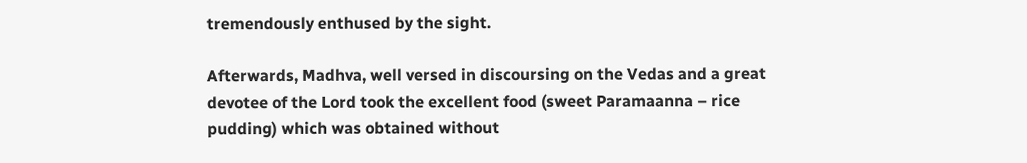tremendously enthused by the sight.

Afterwards, Madhva, well versed in discoursing on the Vedas and a great devotee of the Lord took the excellent food (sweet Paramaanna – rice pudding) which was obtained without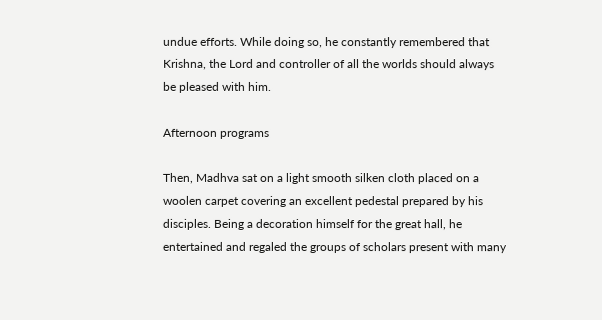undue efforts. While doing so, he constantly remembered that Krishna, the Lord and controller of all the worlds should always be pleased with him.

Afternoon programs

Then, Madhva sat on a light smooth silken cloth placed on a woolen carpet covering an excellent pedestal prepared by his disciples. Being a decoration himself for the great hall, he entertained and regaled the groups of scholars present with many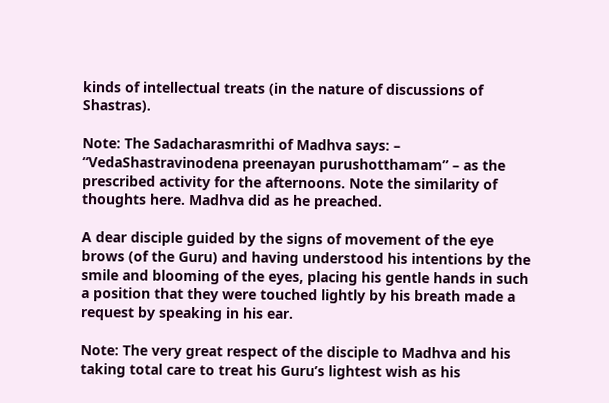kinds of intellectual treats (in the nature of discussions of Shastras).

Note: The Sadacharasmrithi of Madhva says: – “VedaShastravinodena preenayan purushotthamam” – as the prescribed activity for the afternoons. Note the similarity of thoughts here. Madhva did as he preached.

A dear disciple guided by the signs of movement of the eye brows (of the Guru) and having understood his intentions by the smile and blooming of the eyes, placing his gentle hands in such a position that they were touched lightly by his breath made a request by speaking in his ear.

Note: The very great respect of the disciple to Madhva and his taking total care to treat his Guru’s lightest wish as his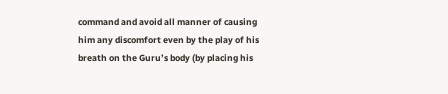command and avoid all manner of causing him any discomfort even by the play of his breath on the Guru’s body (by placing his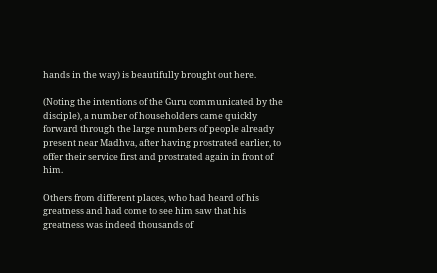hands in the way) is beautifully brought out here.

(Noting the intentions of the Guru communicated by the disciple), a number of householders came quickly forward through the large numbers of people already present near Madhva, after having prostrated earlier, to offer their service first and prostrated again in front of him.

Others from different places, who had heard of his greatness and had come to see him saw that his greatness was indeed thousands of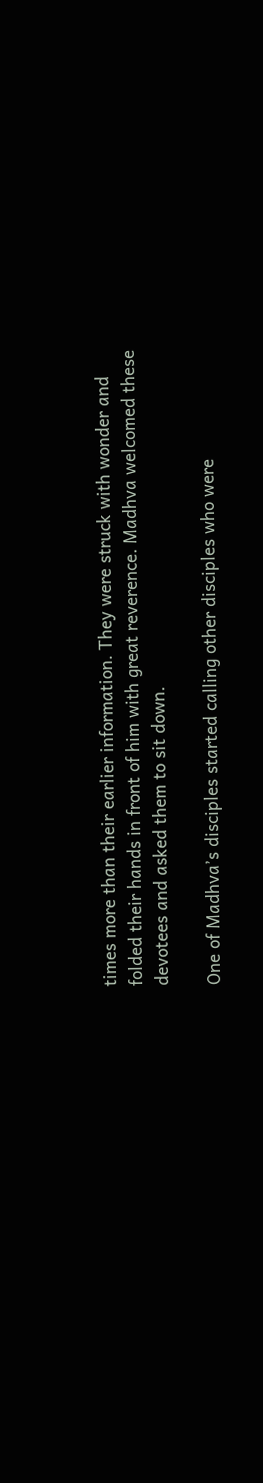times more than their earlier information. They were struck with wonder and folded their hands in front of him with great reverence. Madhva welcomed these devotees and asked them to sit down.

One of Madhva’s disciples started calling other disciples who were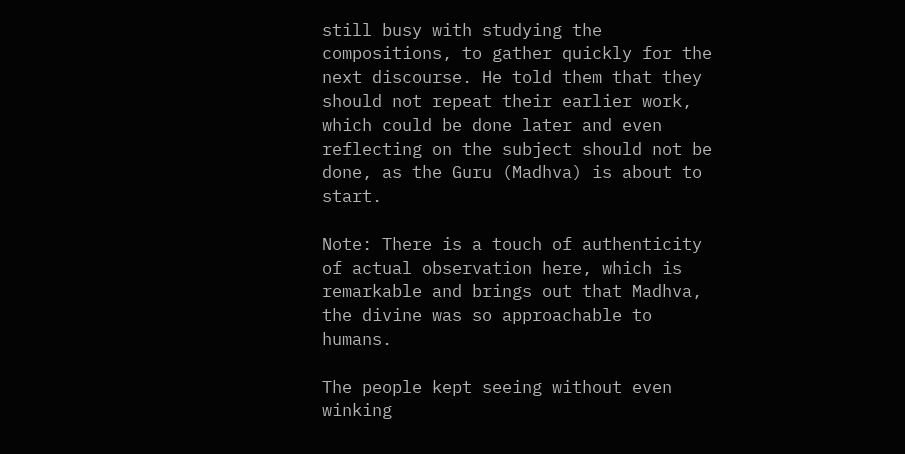still busy with studying the compositions, to gather quickly for the next discourse. He told them that they should not repeat their earlier work, which could be done later and even reflecting on the subject should not be done, as the Guru (Madhva) is about to start.

Note: There is a touch of authenticity of actual observation here, which is remarkable and brings out that Madhva, the divine was so approachable to humans.

The people kept seeing without even winking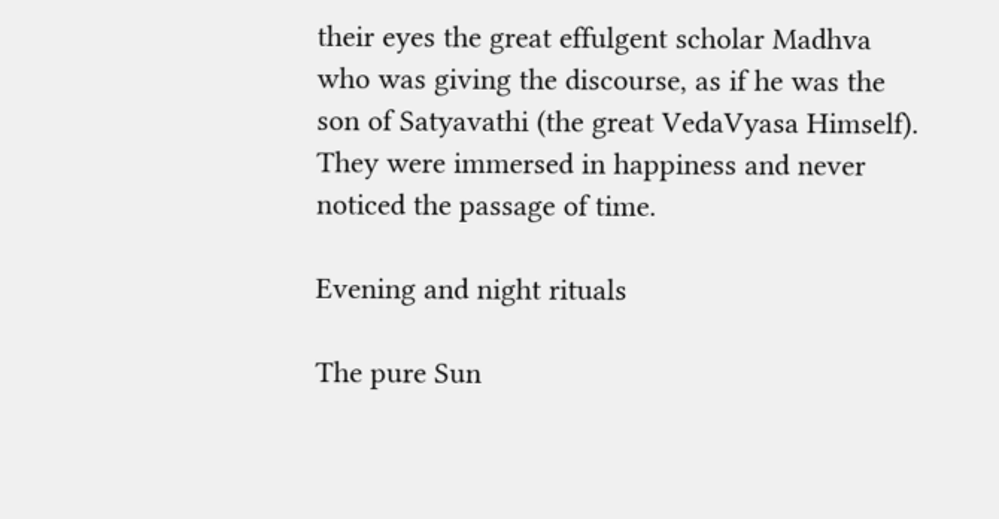their eyes the great effulgent scholar Madhva who was giving the discourse, as if he was the son of Satyavathi (the great VedaVyasa Himself). They were immersed in happiness and never noticed the passage of time.

Evening and night rituals

The pure Sun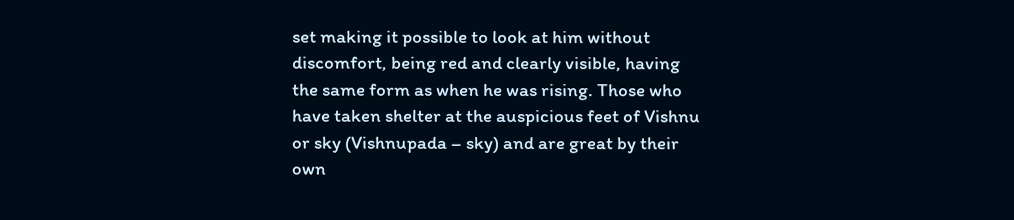set making it possible to look at him without discomfort, being red and clearly visible, having the same form as when he was rising. Those who have taken shelter at the auspicious feet of Vishnu or sky (Vishnupada – sky) and are great by their own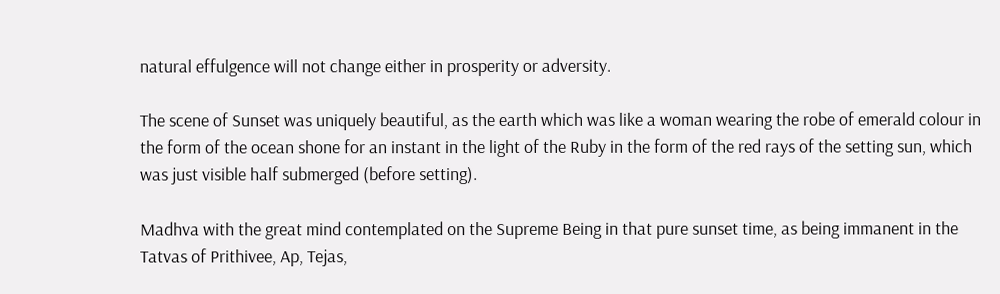natural effulgence will not change either in prosperity or adversity.

The scene of Sunset was uniquely beautiful, as the earth which was like a woman wearing the robe of emerald colour in the form of the ocean shone for an instant in the light of the Ruby in the form of the red rays of the setting sun, which was just visible half submerged (before setting).

Madhva with the great mind contemplated on the Supreme Being in that pure sunset time, as being immanent in the Tatvas of Prithivee, Ap, Tejas,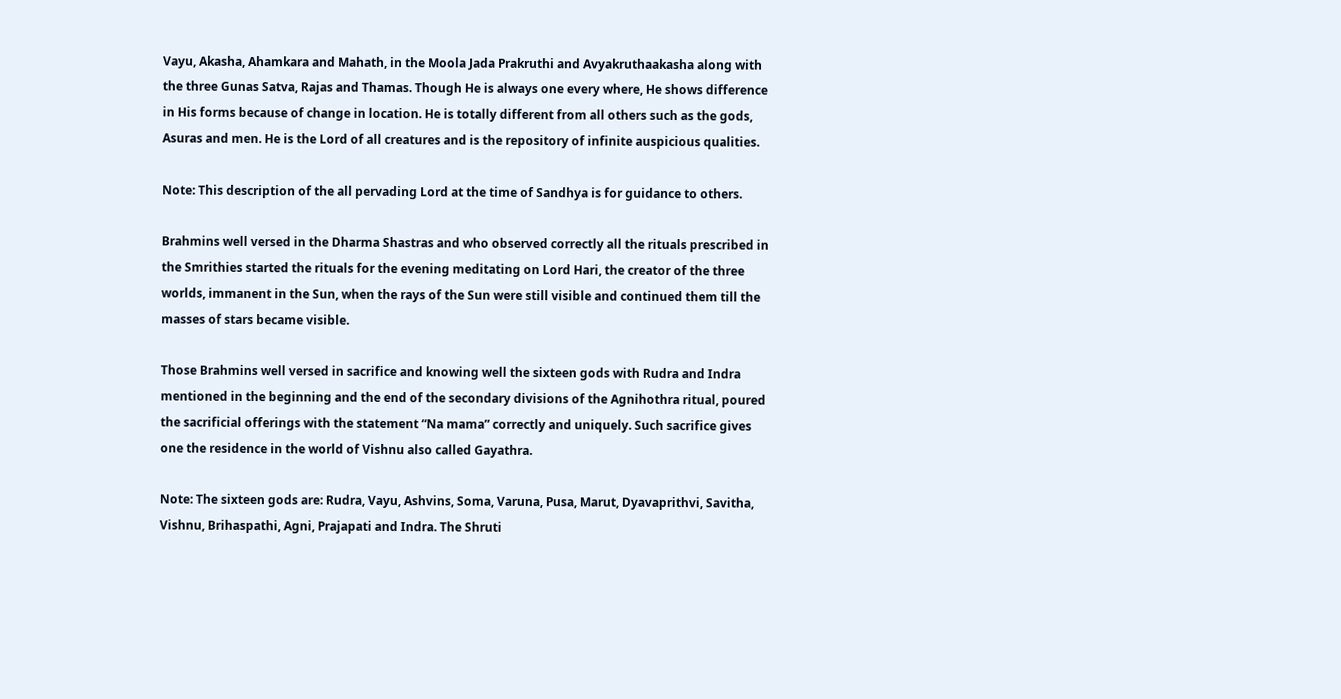Vayu, Akasha, Ahamkara and Mahath, in the Moola Jada Prakruthi and Avyakruthaakasha along with the three Gunas Satva, Rajas and Thamas. Though He is always one every where, He shows difference in His forms because of change in location. He is totally different from all others such as the gods, Asuras and men. He is the Lord of all creatures and is the repository of infinite auspicious qualities.

Note: This description of the all pervading Lord at the time of Sandhya is for guidance to others.

Brahmins well versed in the Dharma Shastras and who observed correctly all the rituals prescribed in the Smrithies started the rituals for the evening meditating on Lord Hari, the creator of the three worlds, immanent in the Sun, when the rays of the Sun were still visible and continued them till the masses of stars became visible.

Those Brahmins well versed in sacrifice and knowing well the sixteen gods with Rudra and Indra mentioned in the beginning and the end of the secondary divisions of the Agnihothra ritual, poured the sacrificial offerings with the statement “Na mama” correctly and uniquely. Such sacrifice gives one the residence in the world of Vishnu also called Gayathra.

Note: The sixteen gods are: Rudra, Vayu, Ashvins, Soma, Varuna, Pusa, Marut, Dyavaprithvi, Savitha, Vishnu, Brihaspathi, Agni, Prajapati and Indra. The Shruti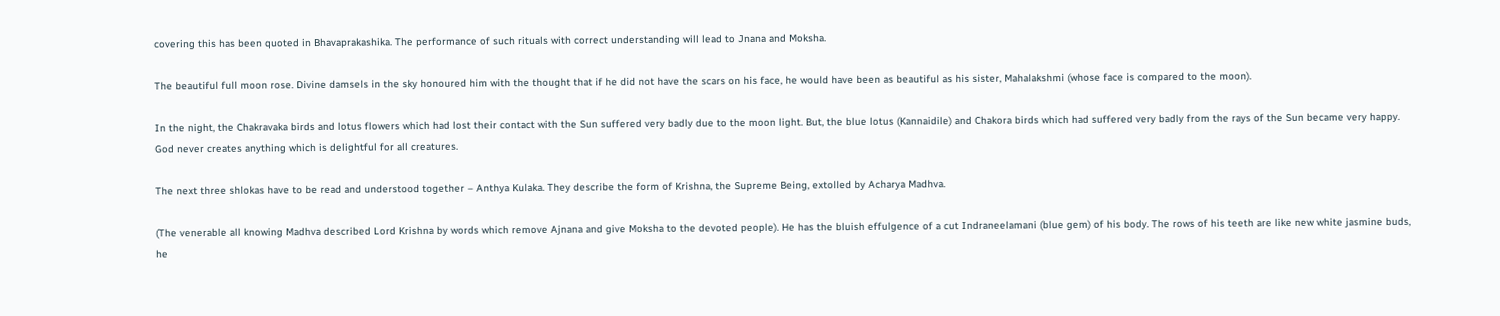covering this has been quoted in Bhavaprakashika. The performance of such rituals with correct understanding will lead to Jnana and Moksha.

The beautiful full moon rose. Divine damsels in the sky honoured him with the thought that if he did not have the scars on his face, he would have been as beautiful as his sister, Mahalakshmi (whose face is compared to the moon).

In the night, the Chakravaka birds and lotus flowers which had lost their contact with the Sun suffered very badly due to the moon light. But, the blue lotus (Kannaidile) and Chakora birds which had suffered very badly from the rays of the Sun became very happy. God never creates anything which is delightful for all creatures.

The next three shlokas have to be read and understood together – Anthya Kulaka. They describe the form of Krishna, the Supreme Being, extolled by Acharya Madhva.

(The venerable all knowing Madhva described Lord Krishna by words which remove Ajnana and give Moksha to the devoted people). He has the bluish effulgence of a cut Indraneelamani (blue gem) of his body. The rows of his teeth are like new white jasmine buds, he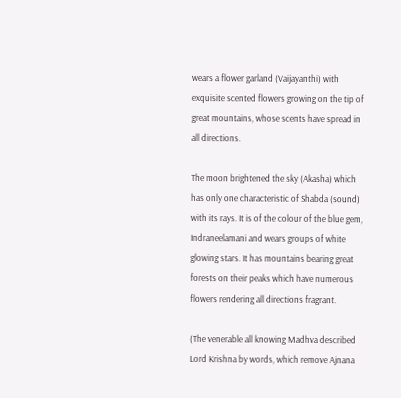wears a flower garland (Vaijayanthi) with exquisite scented flowers growing on the tip of great mountains, whose scents have spread in all directions.

The moon brightened the sky (Akasha) which has only one characteristic of Shabda (sound) with its rays. It is of the colour of the blue gem, Indraneelamani and wears groups of white glowing stars. It has mountains bearing great forests on their peaks which have numerous flowers rendering all directions fragrant.

(The venerable all knowing Madhva described Lord Krishna by words, which remove Ajnana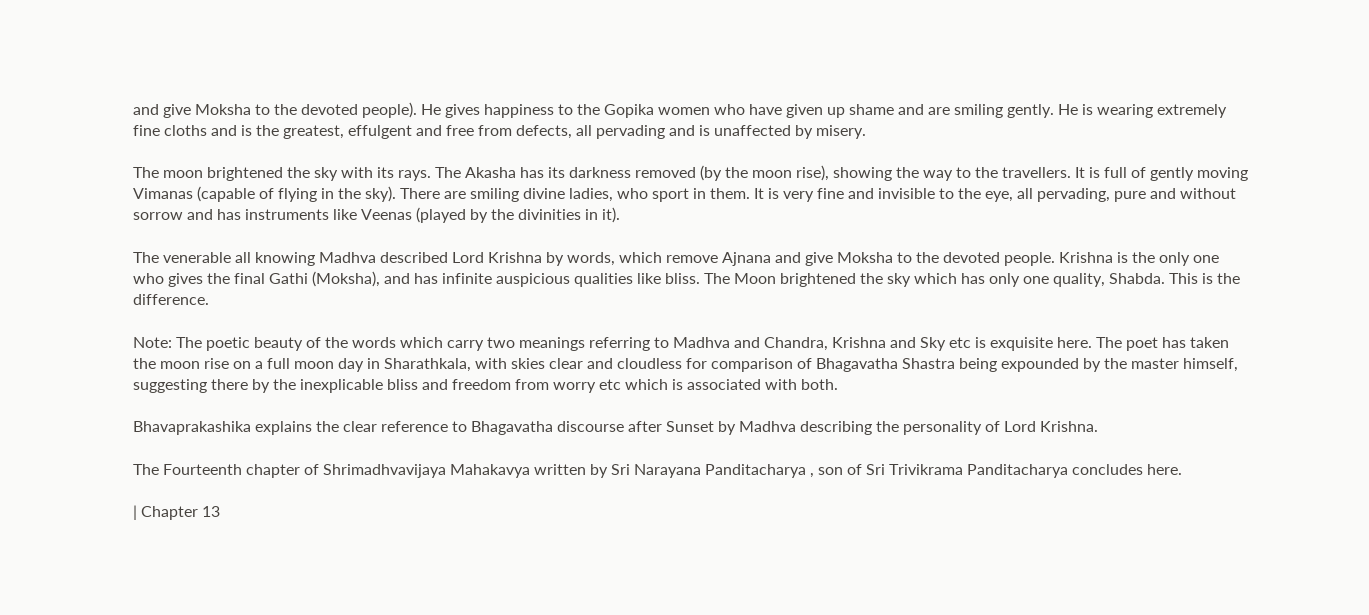and give Moksha to the devoted people). He gives happiness to the Gopika women who have given up shame and are smiling gently. He is wearing extremely fine cloths and is the greatest, effulgent and free from defects, all pervading and is unaffected by misery.

The moon brightened the sky with its rays. The Akasha has its darkness removed (by the moon rise), showing the way to the travellers. It is full of gently moving Vimanas (capable of flying in the sky). There are smiling divine ladies, who sport in them. It is very fine and invisible to the eye, all pervading, pure and without sorrow and has instruments like Veenas (played by the divinities in it).

The venerable all knowing Madhva described Lord Krishna by words, which remove Ajnana and give Moksha to the devoted people. Krishna is the only one who gives the final Gathi (Moksha), and has infinite auspicious qualities like bliss. The Moon brightened the sky which has only one quality, Shabda. This is the difference.

Note: The poetic beauty of the words which carry two meanings referring to Madhva and Chandra, Krishna and Sky etc is exquisite here. The poet has taken the moon rise on a full moon day in Sharathkala, with skies clear and cloudless for comparison of Bhagavatha Shastra being expounded by the master himself, suggesting there by the inexplicable bliss and freedom from worry etc which is associated with both.

Bhavaprakashika explains the clear reference to Bhagavatha discourse after Sunset by Madhva describing the personality of Lord Krishna.

The Fourteenth chapter of Shrimadhvavijaya Mahakavya written by Sri Narayana Panditacharya , son of Sri Trivikrama Panditacharya concludes here.

| Chapter 13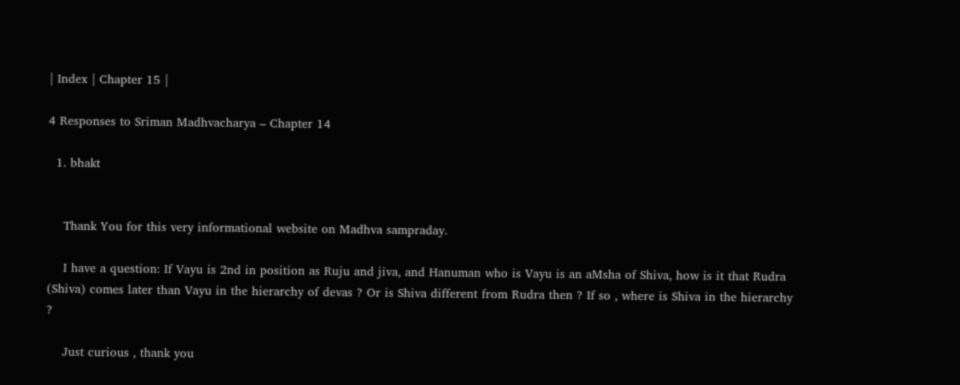| Index | Chapter 15 |

4 Responses to Sriman Madhvacharya – Chapter 14

  1. bhakt


    Thank You for this very informational website on Madhva sampraday.

    I have a question: If Vayu is 2nd in position as Ruju and jiva, and Hanuman who is Vayu is an aMsha of Shiva, how is it that Rudra (Shiva) comes later than Vayu in the hierarchy of devas ? Or is Shiva different from Rudra then ? If so , where is Shiva in the hierarchy ?

    Just curious , thank you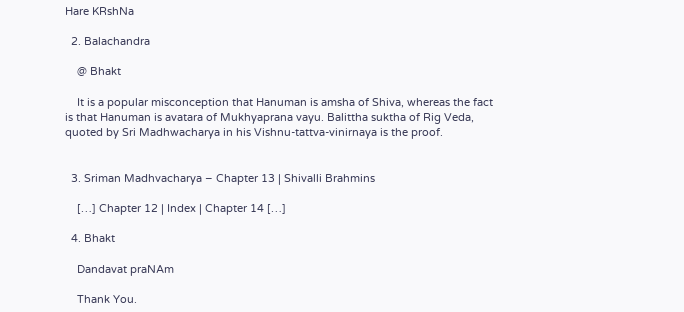Hare KRshNa

  2. Balachandra

    @ Bhakt

    It is a popular misconception that Hanuman is amsha of Shiva, whereas the fact is that Hanuman is avatara of Mukhyaprana vayu. Balittha suktha of Rig Veda, quoted by Sri Madhwacharya in his Vishnu-tattva-vinirnaya is the proof.


  3. Sriman Madhvacharya – Chapter 13 | Shivalli Brahmins

    […] Chapter 12 | Index | Chapter 14 […]

  4. Bhakt

    Dandavat praNAm

    Thank You.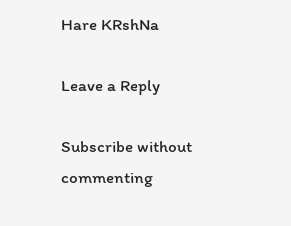Hare KRshNa

Leave a Reply

Subscribe without commenting